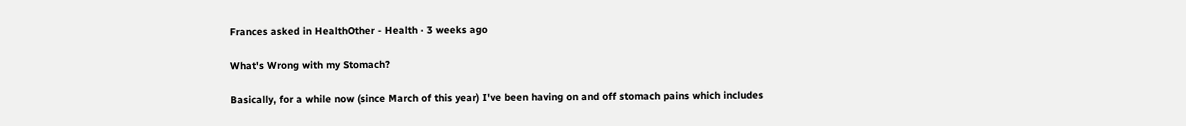Frances asked in HealthOther - Health · 3 weeks ago

What's Wrong with my Stomach?

Basically, for a while now (since March of this year) I've been having on and off stomach pains which includes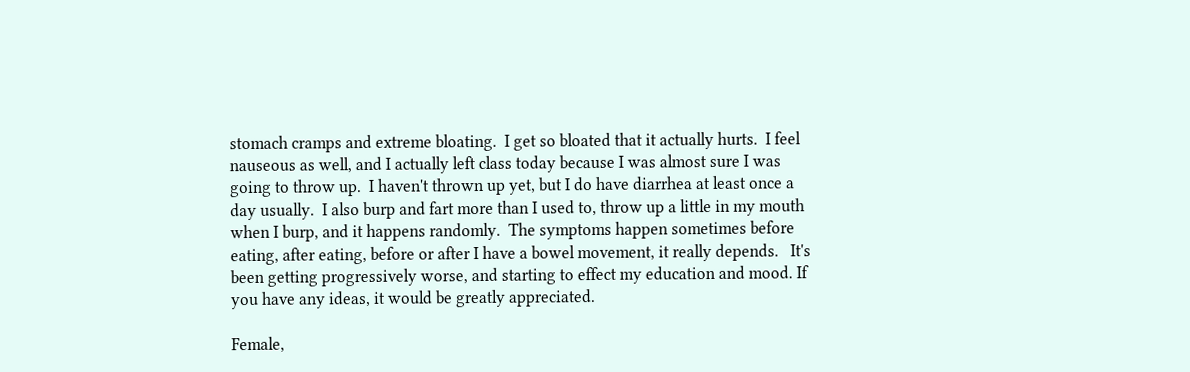stomach cramps and extreme bloating.  I get so bloated that it actually hurts.  I feel nauseous as well, and I actually left class today because I was almost sure I was going to throw up.  I haven't thrown up yet, but I do have diarrhea at least once a day usually.  I also burp and fart more than I used to, throw up a little in my mouth when I burp, and it happens randomly.  The symptoms happen sometimes before eating, after eating, before or after I have a bowel movement, it really depends.   It's been getting progressively worse, and starting to effect my education and mood. If you have any ideas, it would be greatly appreciated.

Female,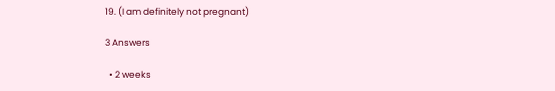19. (I am definitely not pregnant)

3 Answers

  • 2 weeks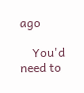ago

    You'd need to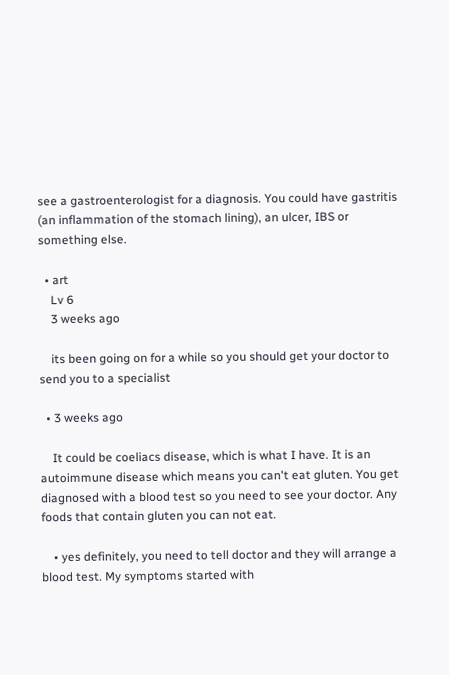see a gastroenterologist for a diagnosis. You could have gastritis (an inflammation of the stomach lining), an ulcer, IBS or something else.

  • art
    Lv 6
    3 weeks ago

    its been going on for a while so you should get your doctor to send you to a specialist

  • 3 weeks ago

    It could be coeliacs disease, which is what I have. It is an autoimmune disease which means you can't eat gluten. You get diagnosed with a blood test so you need to see your doctor. Any foods that contain gluten you can not eat.

    • yes definitely, you need to tell doctor and they will arrange a blood test. My symptoms started with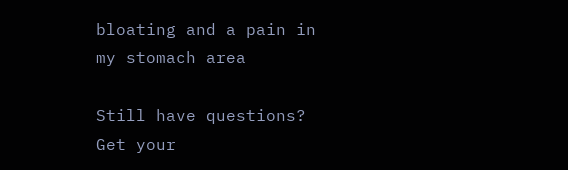bloating and a pain in my stomach area

Still have questions? Get your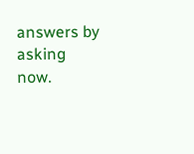answers by asking now.